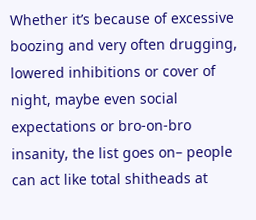Whether it’s because of excessive boozing and very often drugging, lowered inhibitions or cover of night, maybe even social expectations or bro-on-bro insanity, the list goes on– people can act like total shitheads at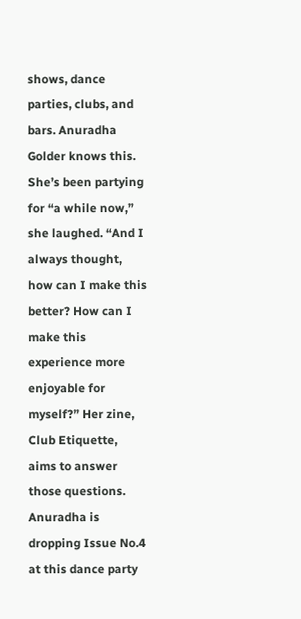shows, dance parties, clubs, and bars. Anuradha Golder knows this. She’s been partying for “a while now,” she laughed. “And I always thought, how can I make this better? How can I make this experience more enjoyable for myself?” Her zine, Club Etiquette, aims to answer those questions. Anuradha is dropping Issue No.4 at this dance party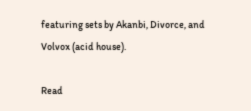featuring sets by Akanbi, Divorce, and Volvox (acid house).

Read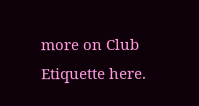more on Club Etiquette here.